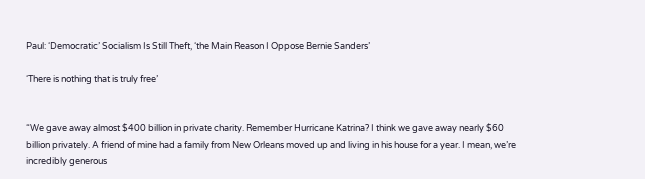Paul: ‘Democratic’ Socialism Is Still Theft, ‘the Main Reason I Oppose Bernie Sanders’

‘There is nothing that is truly free’


“We gave away almost $400 billion in private charity. Remember Hurricane Katrina? I think we gave away nearly $60 billion privately. A friend of mine had a family from New Orleans moved up and living in his house for a year. I mean, we’re incredibly generous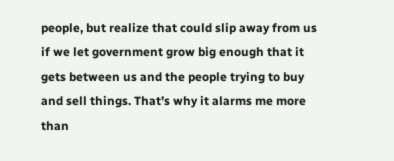people, but realize that could slip away from us if we let government grow big enough that it gets between us and the people trying to buy and sell things. That’s why it alarms me more than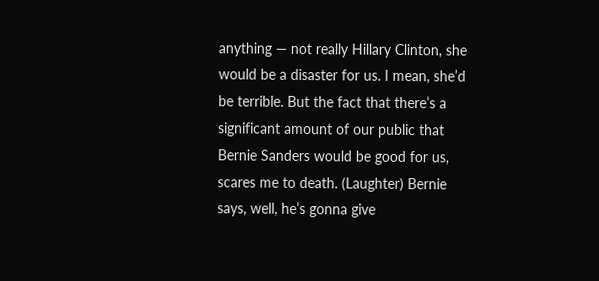anything — not really Hillary Clinton, she would be a disaster for us. I mean, she’d be terrible. But the fact that there’s a significant amount of our public that Bernie Sanders would be good for us, scares me to death. (Laughter) Bernie says, well, he’s gonna give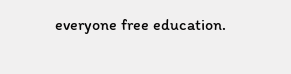everyone free education.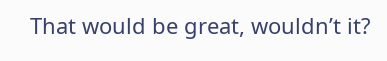That would be great, wouldn’t it?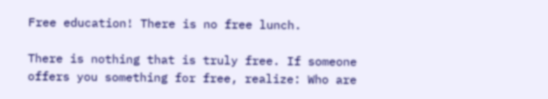Free education! There is no free lunch.

There is nothing that is truly free. If someone offers you something for free, realize: Who are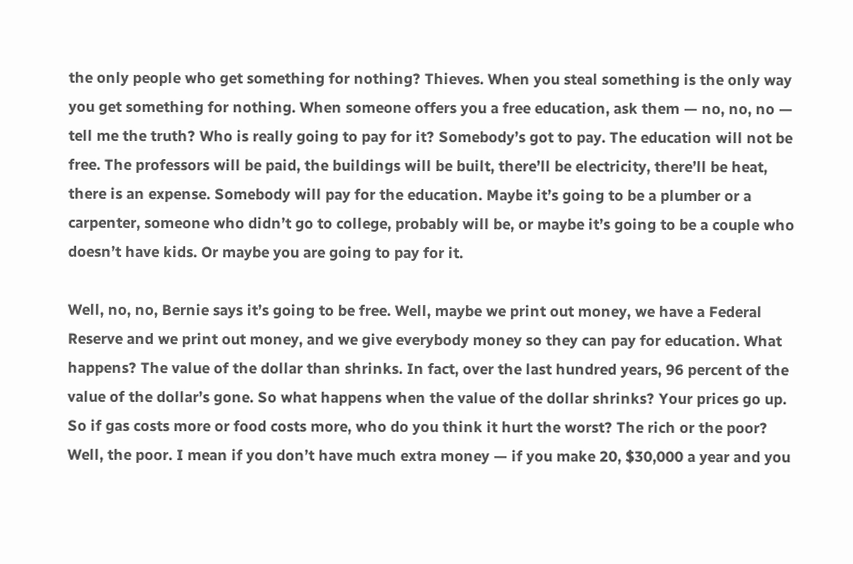the only people who get something for nothing? Thieves. When you steal something is the only way you get something for nothing. When someone offers you a free education, ask them — no, no, no — tell me the truth? Who is really going to pay for it? Somebody’s got to pay. The education will not be free. The professors will be paid, the buildings will be built, there’ll be electricity, there’ll be heat, there is an expense. Somebody will pay for the education. Maybe it’s going to be a plumber or a carpenter, someone who didn’t go to college, probably will be, or maybe it’s going to be a couple who doesn’t have kids. Or maybe you are going to pay for it.

Well, no, no, Bernie says it’s going to be free. Well, maybe we print out money, we have a Federal Reserve and we print out money, and we give everybody money so they can pay for education. What happens? The value of the dollar than shrinks. In fact, over the last hundred years, 96 percent of the value of the dollar’s gone. So what happens when the value of the dollar shrinks? Your prices go up. So if gas costs more or food costs more, who do you think it hurt the worst? The rich or the poor? Well, the poor. I mean if you don’t have much extra money — if you make 20, $30,000 a year and you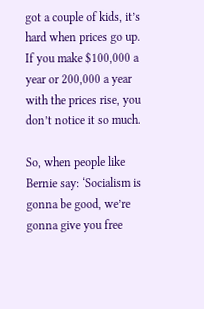got a couple of kids, it’s hard when prices go up. If you make $100,000 a year or 200,000 a year with the prices rise, you don’t notice it so much.

So, when people like Bernie say: ‘Socialism is gonna be good, we’re gonna give you free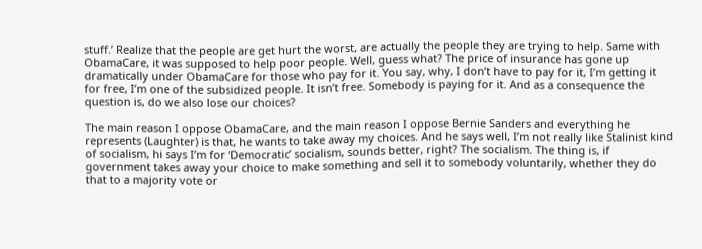stuff.’ Realize that the people are get hurt the worst, are actually the people they are trying to help. Same with ObamaCare, it was supposed to help poor people. Well, guess what? The price of insurance has gone up dramatically under ObamaCare for those who pay for it. You say, why, I don’t have to pay for it, I’m getting it for free, I’m one of the subsidized people. It isn’t free. Somebody is paying for it. And as a consequence the question is, do we also lose our choices?

The main reason I oppose ObamaCare, and the main reason I oppose Bernie Sanders and everything he represents (Laughter) is that, he wants to take away my choices. And he says well, I’m not really like Stalinist kind of socialism, hi says I’m for ‘Democratic’ socialism, sounds better, right? The socialism. The thing is, if government takes away your choice to make something and sell it to somebody voluntarily, whether they do that to a majority vote or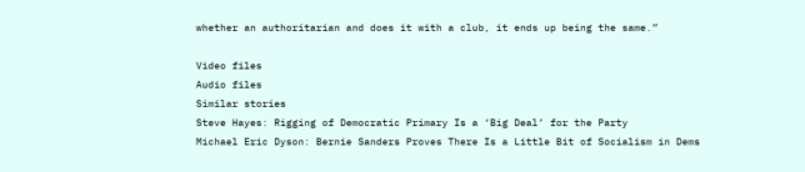whether an authoritarian and does it with a club, it ends up being the same.”

Video files
Audio files
Similar stories
Steve Hayes: Rigging of Democratic Primary Is a ‘Big Deal’ for the Party
Michael Eric Dyson: Bernie Sanders Proves There Is a Little Bit of Socialism in Dems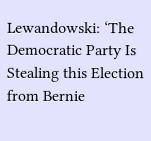Lewandowski: ‘The Democratic Party Is Stealing this Election from Bernie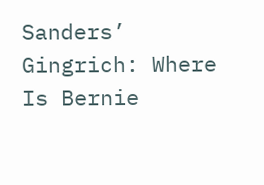Sanders’
Gingrich: Where Is Bernie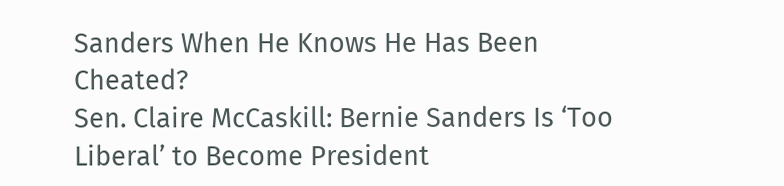Sanders When He Knows He Has Been Cheated?
Sen. Claire McCaskill: Bernie Sanders Is ‘Too Liberal’ to Become President